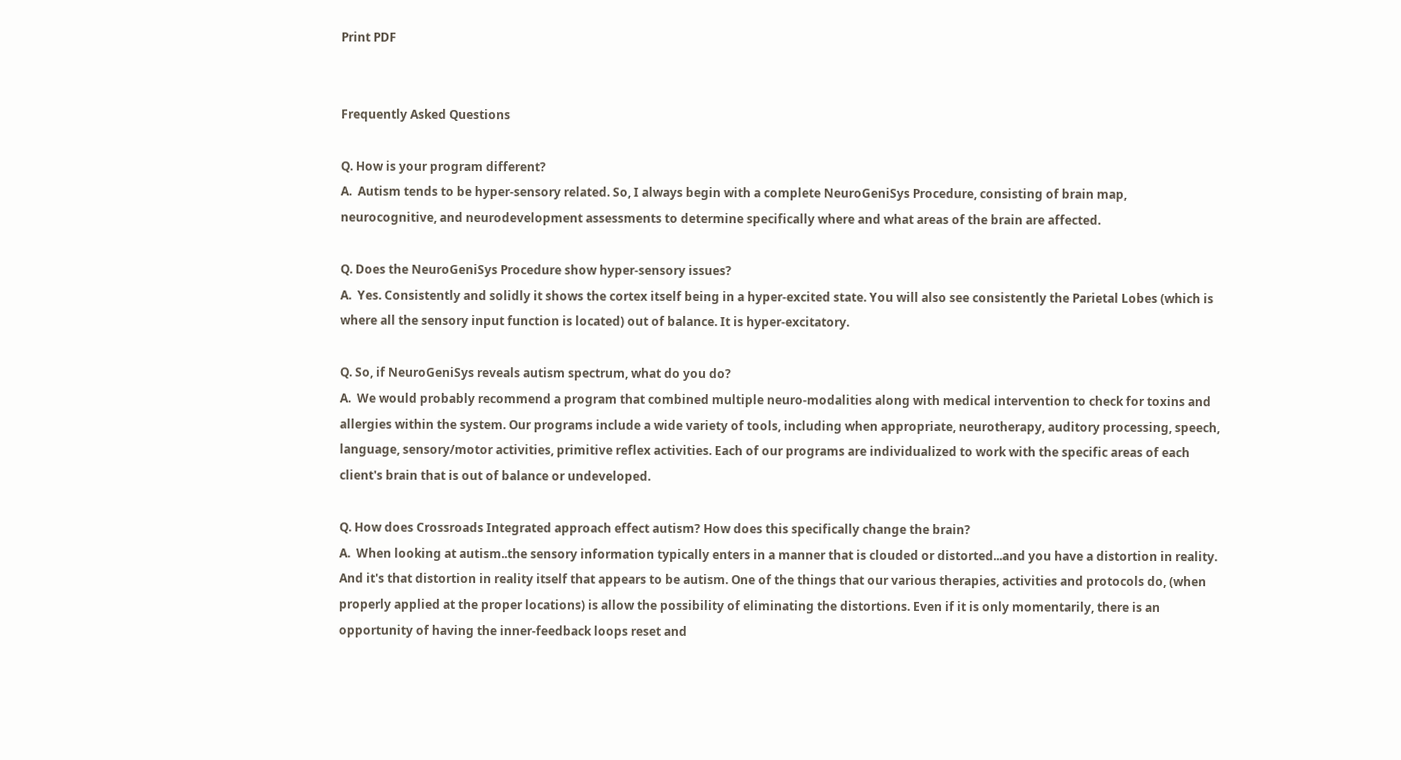Print PDF


Frequently Asked Questions

Q. How is your program different?
A.  Autism tends to be hyper-sensory related. So, I always begin with a complete NeuroGeniSys Procedure, consisting of brain map, neurocognitive, and neurodevelopment assessments to determine specifically where and what areas of the brain are affected.

Q. Does the NeuroGeniSys Procedure show hyper-sensory issues?
A.  Yes. Consistently and solidly it shows the cortex itself being in a hyper-excited state. You will also see consistently the Parietal Lobes (which is where all the sensory input function is located) out of balance. It is hyper-excitatory.

Q. So, if NeuroGeniSys reveals autism spectrum, what do you do?
A.  We would probably recommend a program that combined multiple neuro-modalities along with medical intervention to check for toxins and allergies within the system. Our programs include a wide variety of tools, including when appropriate, neurotherapy, auditory processing, speech, language, sensory/motor activities, primitive reflex activities. Each of our programs are individualized to work with the specific areas of each client's brain that is out of balance or undeveloped.

Q. How does Crossroads Integrated approach effect autism? How does this specifically change the brain?
A.  When looking at autism..the sensory information typically enters in a manner that is clouded or distorted...and you have a distortion in reality. And it's that distortion in reality itself that appears to be autism. One of the things that our various therapies, activities and protocols do, (when properly applied at the proper locations) is allow the possibility of eliminating the distortions. Even if it is only momentarily, there is an opportunity of having the inner-feedback loops reset and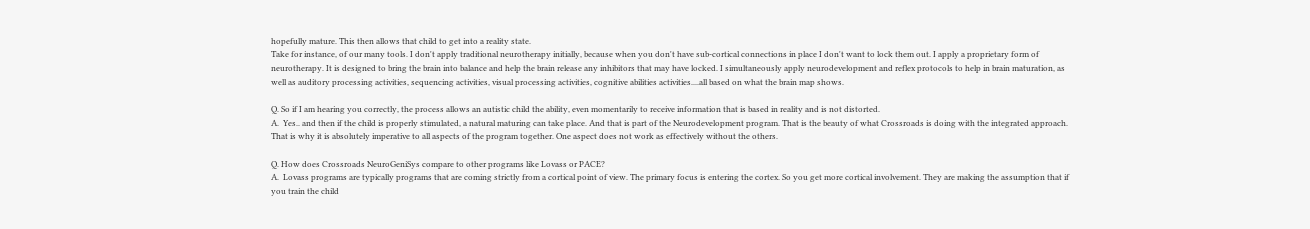hopefully mature. This then allows that child to get into a reality state.
Take for instance, of our many tools. I don't apply traditional neurotherapy initially, because when you don't have sub-cortical connections in place I don't want to lock them out. I apply a proprietary form of neurotherapy. It is designed to bring the brain into balance and help the brain release any inhibitors that may have locked. I simultaneously apply neurodevelopment and reflex protocols to help in brain maturation, as well as auditory processing activities, sequencing activities, visual processing activities, cognitive abilities activities....all based on what the brain map shows.

Q. So if I am hearing you correctly, the process allows an autistic child the ability, even momentarily to receive information that is based in reality and is not distorted.
A.  Yes.. and then if the child is properly stimulated, a natural maturing can take place. And that is part of the Neurodevelopment program. That is the beauty of what Crossroads is doing with the integrated approach. That is why it is absolutely imperative to all aspects of the program together. One aspect does not work as effectively without the others.

Q. How does Crossroads NeuroGeniSys compare to other programs like Lovass or PACE?
A.  Lovass programs are typically programs that are coming strictly from a cortical point of view. The primary focus is entering the cortex. So you get more cortical involvement. They are making the assumption that if you train the child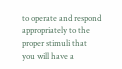to operate and respond appropriately to the proper stimuli that you will have a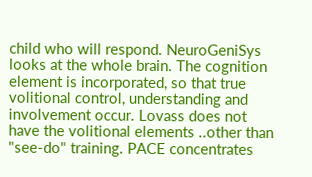child who will respond. NeuroGeniSys looks at the whole brain. The cognition element is incorporated, so that true volitional control, understanding and involvement occur. Lovass does not have the volitional elements ..other than "see-do" training. PACE concentrates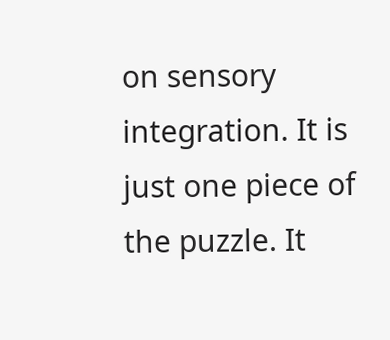on sensory integration. It is just one piece of the puzzle. It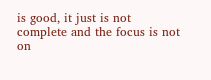is good, it just is not complete and the focus is not on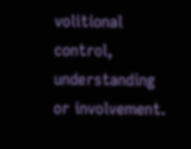volitional control, understanding or involvement.